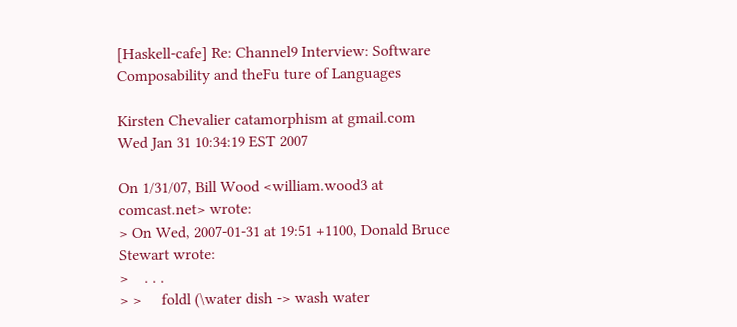[Haskell-cafe] Re: Channel9 Interview: Software Composability and theFu ture of Languages

Kirsten Chevalier catamorphism at gmail.com
Wed Jan 31 10:34:19 EST 2007

On 1/31/07, Bill Wood <william.wood3 at comcast.net> wrote:
> On Wed, 2007-01-31 at 19:51 +1100, Donald Bruce Stewart wrote:
>    . . .
> >     foldl (\water dish -> wash water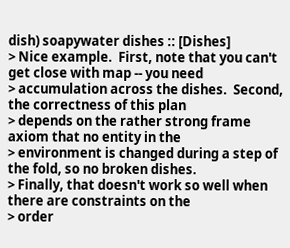dish) soapywater dishes :: [Dishes]
> Nice example.  First, note that you can't get close with map -- you need
> accumulation across the dishes.  Second, the correctness of this plan
> depends on the rather strong frame axiom that no entity in the
> environment is changed during a step of the fold, so no broken dishes.
> Finally, that doesn't work so well when there are constraints on the
> order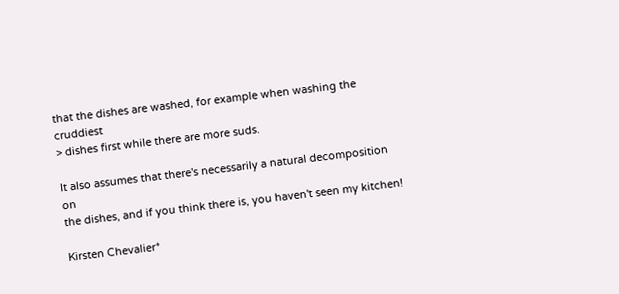that the dishes are washed, for example when washing the cruddiest
> dishes first while there are more suds.

It also assumes that there's necessarily a natural decomposition on
the dishes, and if you think there is, you haven't seen my kitchen!

Kirsten Chevalier*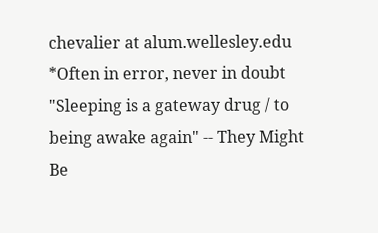chevalier at alum.wellesley.edu *Often in error, never in doubt
"Sleeping is a gateway drug / to being awake again" -- They Might Be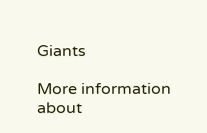Giants

More information about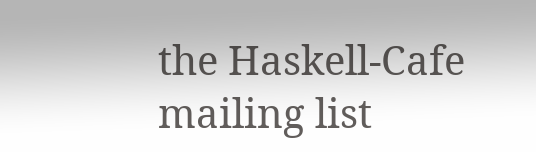the Haskell-Cafe mailing list